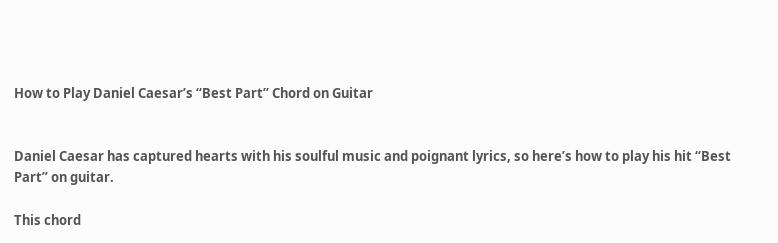How to Play Daniel Caesar’s “Best Part” Chord on Guitar


Daniel Caesar has captured hearts with his soulful music and poignant lyrics, so here’s how to play his hit “Best Part” on guitar.

This chord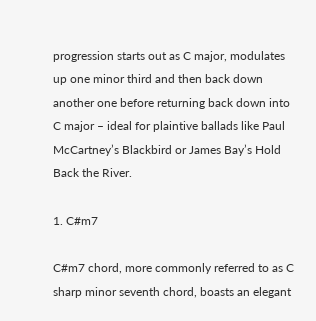progression starts out as C major, modulates up one minor third and then back down another one before returning back down into C major – ideal for plaintive ballads like Paul McCartney’s Blackbird or James Bay’s Hold Back the River.

1. C#m7

C#m7 chord, more commonly referred to as C sharp minor seventh chord, boasts an elegant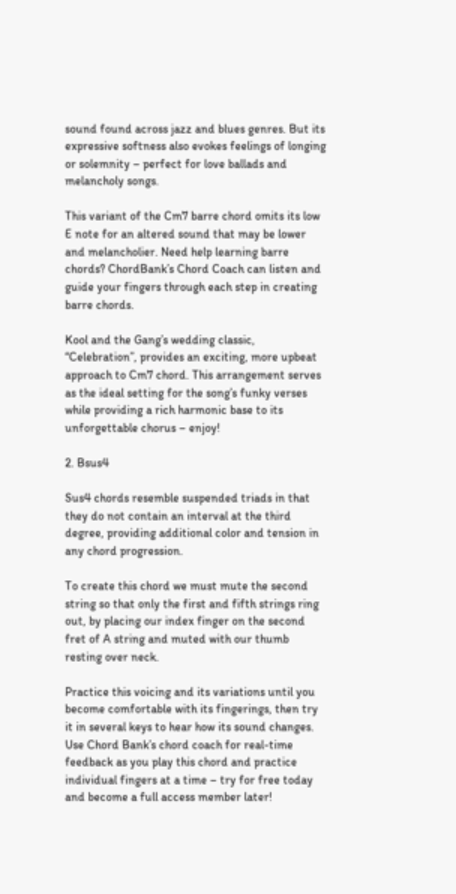sound found across jazz and blues genres. But its expressive softness also evokes feelings of longing or solemnity – perfect for love ballads and melancholy songs.

This variant of the Cm7 barre chord omits its low E note for an altered sound that may be lower and melancholier. Need help learning barre chords? ChordBank’s Chord Coach can listen and guide your fingers through each step in creating barre chords.

Kool and the Gang’s wedding classic, “Celebration”, provides an exciting, more upbeat approach to Cm7 chord. This arrangement serves as the ideal setting for the song’s funky verses while providing a rich harmonic base to its unforgettable chorus – enjoy!

2. Bsus4

Sus4 chords resemble suspended triads in that they do not contain an interval at the third degree, providing additional color and tension in any chord progression.

To create this chord we must mute the second string so that only the first and fifth strings ring out, by placing our index finger on the second fret of A string and muted with our thumb resting over neck.

Practice this voicing and its variations until you become comfortable with its fingerings, then try it in several keys to hear how its sound changes. Use Chord Bank’s chord coach for real-time feedback as you play this chord and practice individual fingers at a time – try for free today and become a full access member later!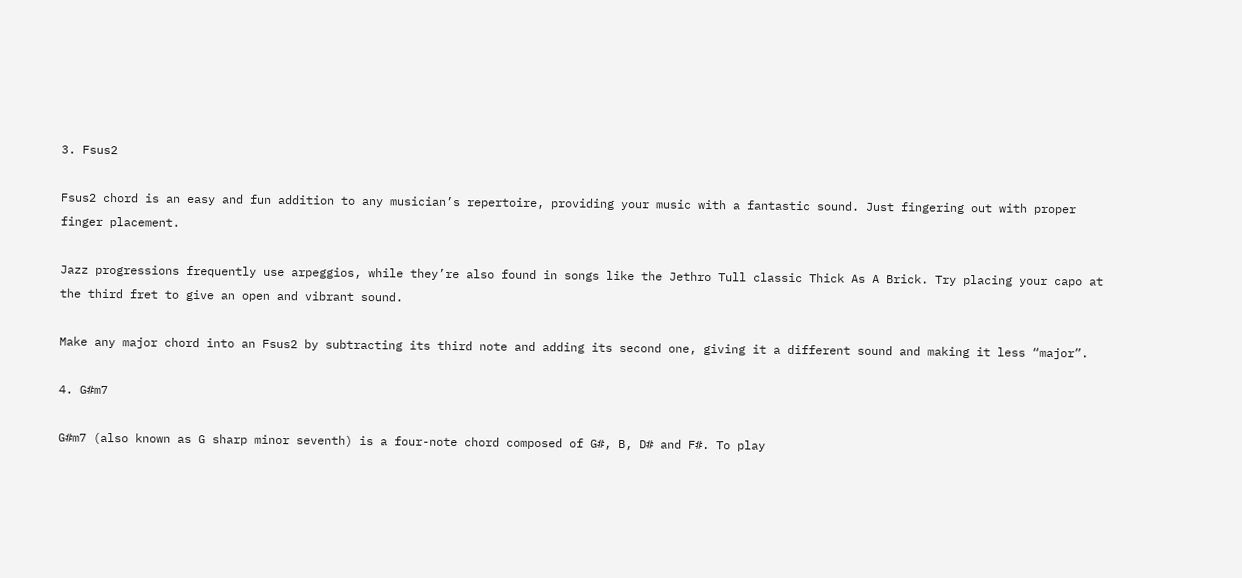3. Fsus2

Fsus2 chord is an easy and fun addition to any musician’s repertoire, providing your music with a fantastic sound. Just fingering out with proper finger placement.

Jazz progressions frequently use arpeggios, while they’re also found in songs like the Jethro Tull classic Thick As A Brick. Try placing your capo at the third fret to give an open and vibrant sound.

Make any major chord into an Fsus2 by subtracting its third note and adding its second one, giving it a different sound and making it less “major”.

4. G#m7

G#m7 (also known as G sharp minor seventh) is a four-note chord composed of G#, B, D# and F#. To play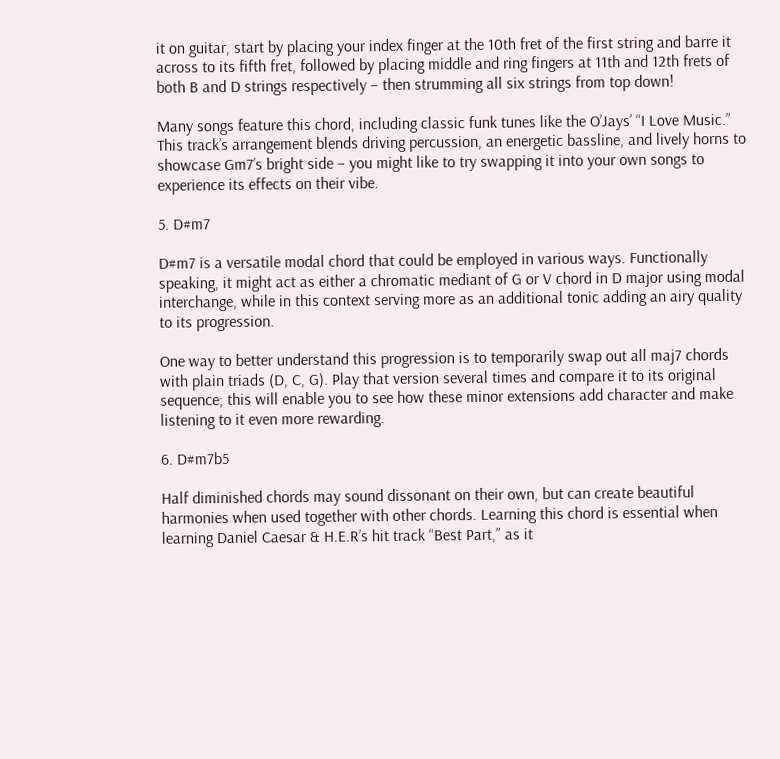it on guitar, start by placing your index finger at the 10th fret of the first string and barre it across to its fifth fret, followed by placing middle and ring fingers at 11th and 12th frets of both B and D strings respectively – then strumming all six strings from top down!

Many songs feature this chord, including classic funk tunes like the O’Jays’ “I Love Music.” This track’s arrangement blends driving percussion, an energetic bassline, and lively horns to showcase Gm7’s bright side – you might like to try swapping it into your own songs to experience its effects on their vibe.

5. D#m7

D#m7 is a versatile modal chord that could be employed in various ways. Functionally speaking, it might act as either a chromatic mediant of G or V chord in D major using modal interchange, while in this context serving more as an additional tonic adding an airy quality to its progression.

One way to better understand this progression is to temporarily swap out all maj7 chords with plain triads (D, C, G). Play that version several times and compare it to its original sequence; this will enable you to see how these minor extensions add character and make listening to it even more rewarding.

6. D#m7b5

Half diminished chords may sound dissonant on their own, but can create beautiful harmonies when used together with other chords. Learning this chord is essential when learning Daniel Caesar & H.E.R’s hit track “Best Part,” as it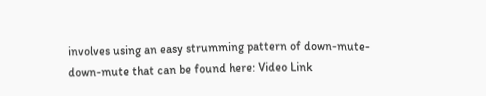involves using an easy strumming pattern of down-mute-down-mute that can be found here: Video Link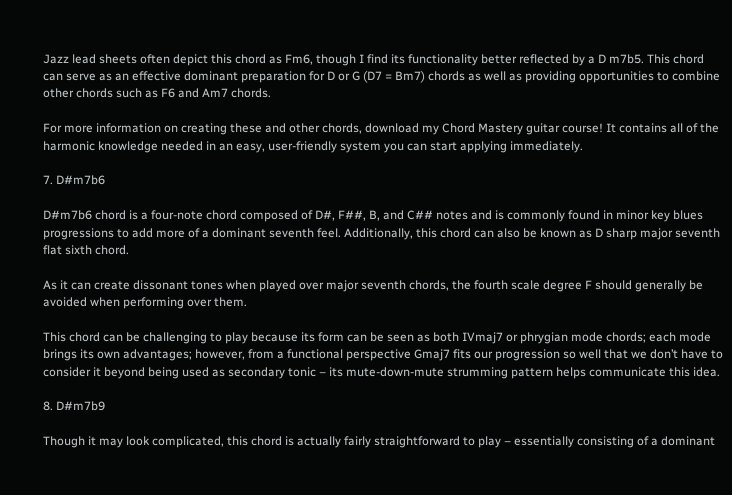Jazz lead sheets often depict this chord as Fm6, though I find its functionality better reflected by a D m7b5. This chord can serve as an effective dominant preparation for D or G (D7 = Bm7) chords as well as providing opportunities to combine other chords such as F6 and Am7 chords.

For more information on creating these and other chords, download my Chord Mastery guitar course! It contains all of the harmonic knowledge needed in an easy, user-friendly system you can start applying immediately.

7. D#m7b6

D#m7b6 chord is a four-note chord composed of D#, F##, B, and C## notes and is commonly found in minor key blues progressions to add more of a dominant seventh feel. Additionally, this chord can also be known as D sharp major seventh flat sixth chord.

As it can create dissonant tones when played over major seventh chords, the fourth scale degree F should generally be avoided when performing over them.

This chord can be challenging to play because its form can be seen as both IVmaj7 or phrygian mode chords; each mode brings its own advantages; however, from a functional perspective Gmaj7 fits our progression so well that we don’t have to consider it beyond being used as secondary tonic – its mute-down-mute strumming pattern helps communicate this idea.

8. D#m7b9

Though it may look complicated, this chord is actually fairly straightforward to play – essentially consisting of a dominant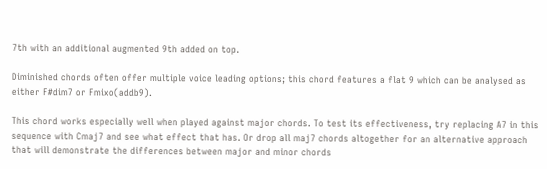7th with an additional augmented 9th added on top.

Diminished chords often offer multiple voice leading options; this chord features a flat 9 which can be analysed as either F#dim7 or Fmixo(addb9).

This chord works especially well when played against major chords. To test its effectiveness, try replacing A7 in this sequence with Cmaj7 and see what effect that has. Or drop all maj7 chords altogether for an alternative approach that will demonstrate the differences between major and minor chords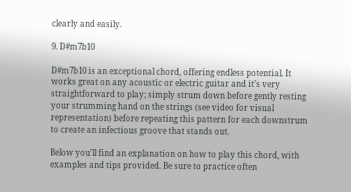clearly and easily.

9. D#m7b10

D#m7b10 is an exceptional chord, offering endless potential. It works great on any acoustic or electric guitar and it’s very straightforward to play; simply strum down before gently resting your strumming hand on the strings (see video for visual representation) before repeating this pattern for each downstrum to create an infectious groove that stands out.

Below you’ll find an explanation on how to play this chord, with examples and tips provided. Be sure to practice often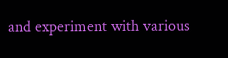and experiment with various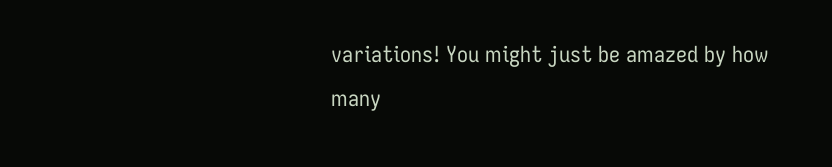variations! You might just be amazed by how many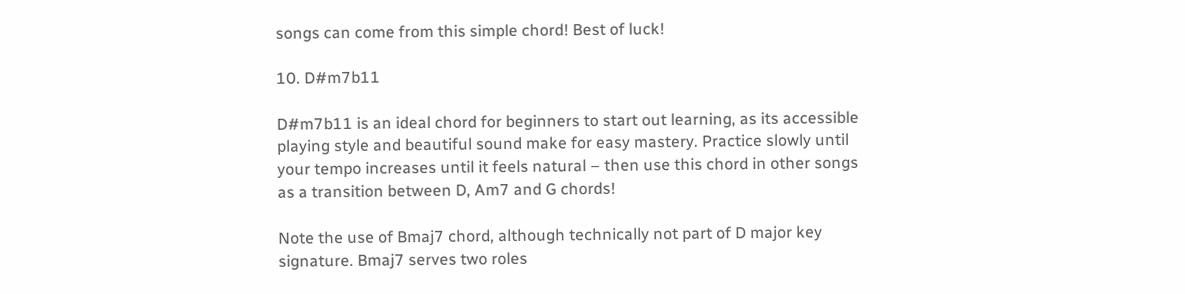songs can come from this simple chord! Best of luck!

10. D#m7b11

D#m7b11 is an ideal chord for beginners to start out learning, as its accessible playing style and beautiful sound make for easy mastery. Practice slowly until your tempo increases until it feels natural – then use this chord in other songs as a transition between D, Am7 and G chords!

Note the use of Bmaj7 chord, although technically not part of D major key signature. Bmaj7 serves two roles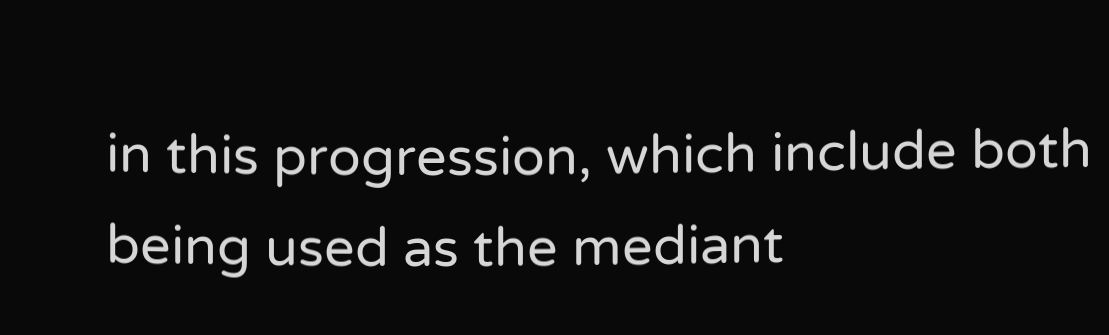in this progression, which include both being used as the mediant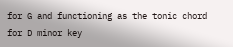for G and functioning as the tonic chord for D minor key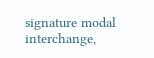signature modal interchange,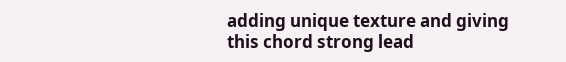adding unique texture and giving this chord strong lead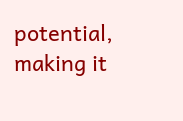potential, making it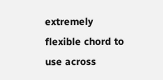extremely flexible chord to use across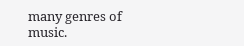many genres of music.